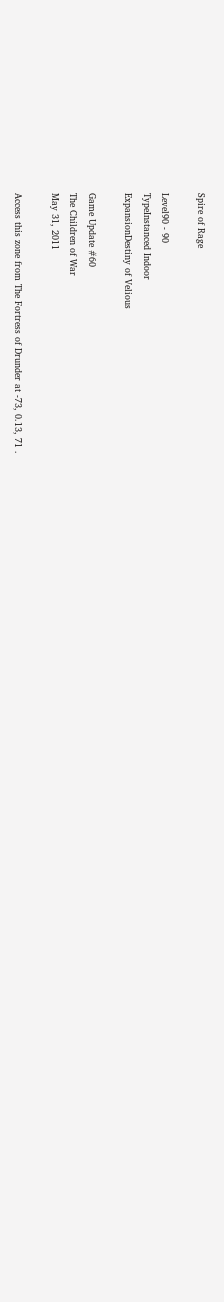Spire of Rage

Level90 - 90
TypeInstanced Indoor
ExpansionDestiny of Velious

Game Update #60
The Children of War
May 31, 2011

Access this zone from The Fortress of Drunder at -73, 0.13, 71 .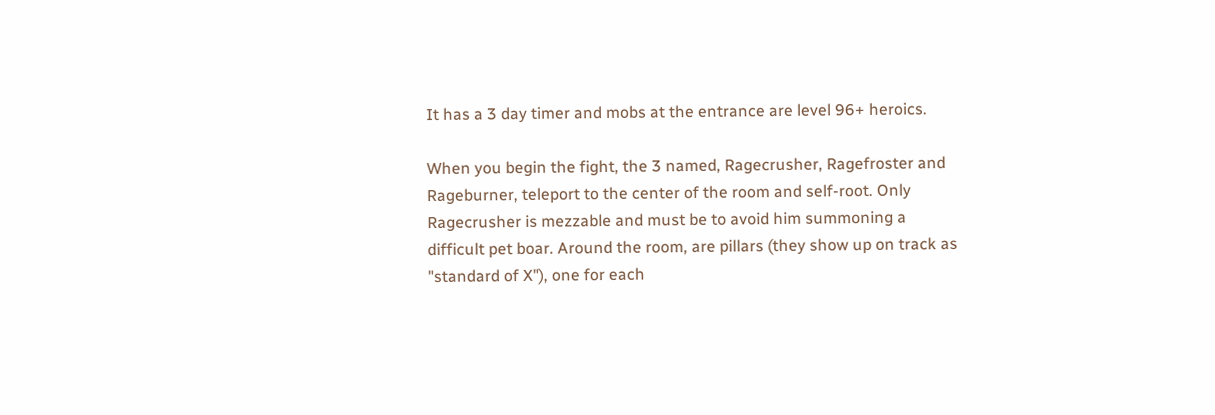It has a 3 day timer and mobs at the entrance are level 96+ heroics.

When you begin the fight, the 3 named, Ragecrusher, Ragefroster and Rageburner, teleport to the center of the room and self-root. Only Ragecrusher is mezzable and must be to avoid him summoning a difficult pet boar. Around the room, are pillars (they show up on track as "standard of X"), one for each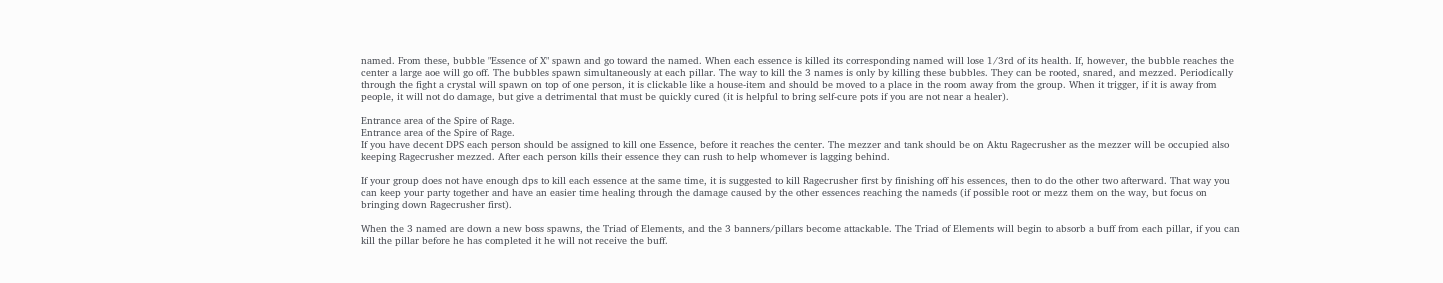named. From these, bubble "Essence of X" spawn and go toward the named. When each essence is killed its corresponding named will lose 1/3rd of its health. If, however, the bubble reaches the center a large aoe will go off. The bubbles spawn simultaneously at each pillar. The way to kill the 3 names is only by killing these bubbles. They can be rooted, snared, and mezzed. Periodically through the fight a crystal will spawn on top of one person, it is clickable like a house-item and should be moved to a place in the room away from the group. When it trigger, if it is away from people, it will not do damage, but give a detrimental that must be quickly cured (it is helpful to bring self-cure pots if you are not near a healer).

Entrance area of the Spire of Rage.
Entrance area of the Spire of Rage.
If you have decent DPS each person should be assigned to kill one Essence, before it reaches the center. The mezzer and tank should be on Aktu Ragecrusher as the mezzer will be occupied also keeping Ragecrusher mezzed. After each person kills their essence they can rush to help whomever is lagging behind.

If your group does not have enough dps to kill each essence at the same time, it is suggested to kill Ragecrusher first by finishing off his essences, then to do the other two afterward. That way you can keep your party together and have an easier time healing through the damage caused by the other essences reaching the nameds (if possible root or mezz them on the way, but focus on bringing down Ragecrusher first).

When the 3 named are down a new boss spawns, the Triad of Elements, and the 3 banners/pillars become attackable. The Triad of Elements will begin to absorb a buff from each pillar, if you can kill the pillar before he has completed it he will not receive the buff.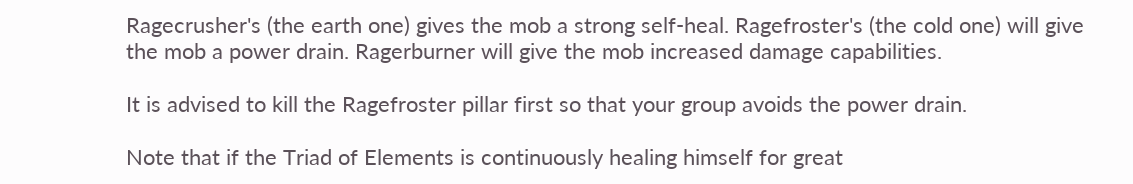Ragecrusher's (the earth one) gives the mob a strong self-heal. Ragefroster's (the cold one) will give the mob a power drain. Ragerburner will give the mob increased damage capabilities.

It is advised to kill the Ragefroster pillar first so that your group avoids the power drain.

Note that if the Triad of Elements is continuously healing himself for great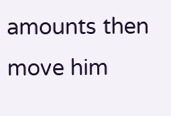amounts then move him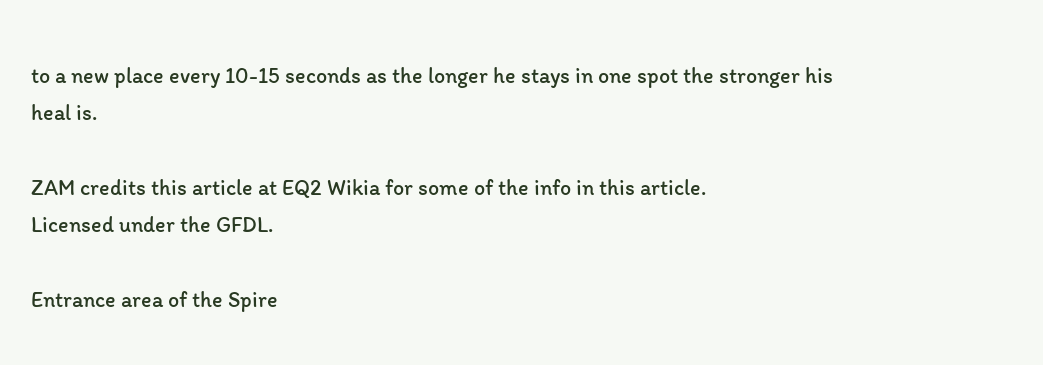to a new place every 10-15 seconds as the longer he stays in one spot the stronger his heal is.

ZAM credits this article at EQ2 Wikia for some of the info in this article.
Licensed under the GFDL.

Entrance area of the Spire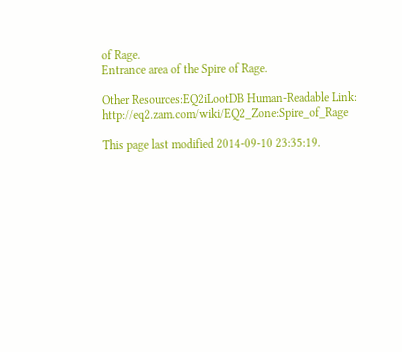of Rage.
Entrance area of the Spire of Rage.

Other Resources:EQ2iLootDB Human-Readable Link: http://eq2.zam.com/wiki/EQ2_Zone:Spire_of_Rage

This page last modified 2014-09-10 23:35:19.